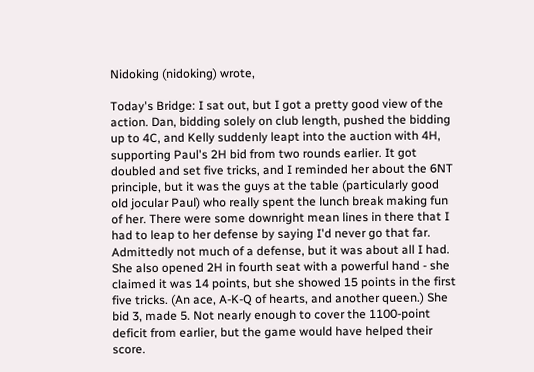Nidoking (nidoking) wrote,

Today's Bridge: I sat out, but I got a pretty good view of the action. Dan, bidding solely on club length, pushed the bidding up to 4C, and Kelly suddenly leapt into the auction with 4H, supporting Paul's 2H bid from two rounds earlier. It got doubled and set five tricks, and I reminded her about the 6NT principle, but it was the guys at the table (particularly good old jocular Paul) who really spent the lunch break making fun of her. There were some downright mean lines in there that I had to leap to her defense by saying I'd never go that far. Admittedly not much of a defense, but it was about all I had. She also opened 2H in fourth seat with a powerful hand - she claimed it was 14 points, but she showed 15 points in the first five tricks. (An ace, A-K-Q of hearts, and another queen.) She bid 3, made 5. Not nearly enough to cover the 1100-point deficit from earlier, but the game would have helped their score.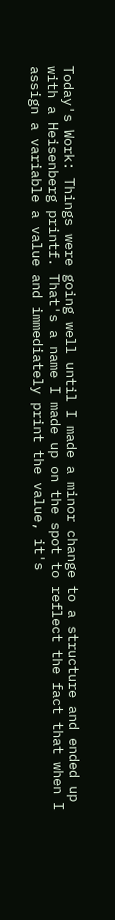Today's Work: Things were going well until I made a minor change to a structure and ended up with a Heisenberg printf. That's a name I made up on the spot to reflect the fact that when I assign a variable a value and immediately print the value, it's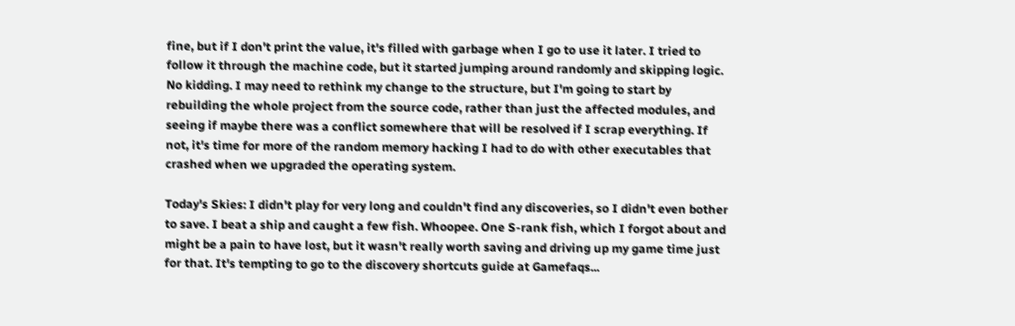fine, but if I don't print the value, it's filled with garbage when I go to use it later. I tried to follow it through the machine code, but it started jumping around randomly and skipping logic. No kidding. I may need to rethink my change to the structure, but I'm going to start by rebuilding the whole project from the source code, rather than just the affected modules, and seeing if maybe there was a conflict somewhere that will be resolved if I scrap everything. If not, it's time for more of the random memory hacking I had to do with other executables that crashed when we upgraded the operating system.

Today's Skies: I didn't play for very long and couldn't find any discoveries, so I didn't even bother to save. I beat a ship and caught a few fish. Whoopee. One S-rank fish, which I forgot about and might be a pain to have lost, but it wasn't really worth saving and driving up my game time just for that. It's tempting to go to the discovery shortcuts guide at Gamefaqs...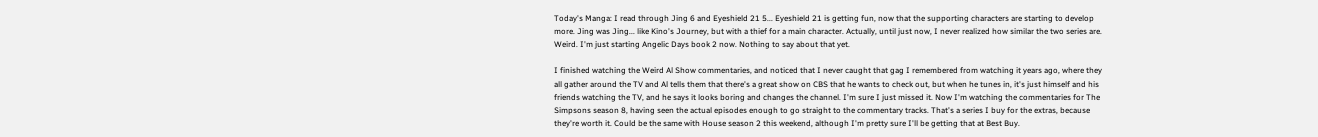Today's Manga: I read through Jing 6 and Eyeshield 21 5... Eyeshield 21 is getting fun, now that the supporting characters are starting to develop more. Jing was Jing... like Kino's Journey, but with a thief for a main character. Actually, until just now, I never realized how similar the two series are. Weird. I'm just starting Angelic Days book 2 now. Nothing to say about that yet.

I finished watching the Weird Al Show commentaries, and noticed that I never caught that gag I remembered from watching it years ago, where they all gather around the TV and Al tells them that there's a great show on CBS that he wants to check out, but when he tunes in, it's just himself and his friends watching the TV, and he says it looks boring and changes the channel. I'm sure I just missed it. Now I'm watching the commentaries for The Simpsons season 8, having seen the actual episodes enough to go straight to the commentary tracks. That's a series I buy for the extras, because they're worth it. Could be the same with House season 2 this weekend, although I'm pretty sure I'll be getting that at Best Buy.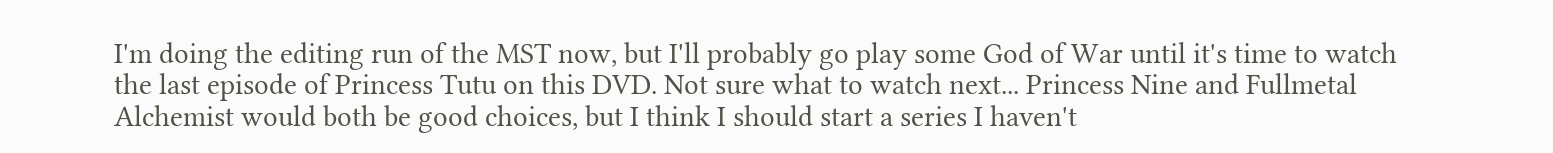I'm doing the editing run of the MST now, but I'll probably go play some God of War until it's time to watch the last episode of Princess Tutu on this DVD. Not sure what to watch next... Princess Nine and Fullmetal Alchemist would both be good choices, but I think I should start a series I haven't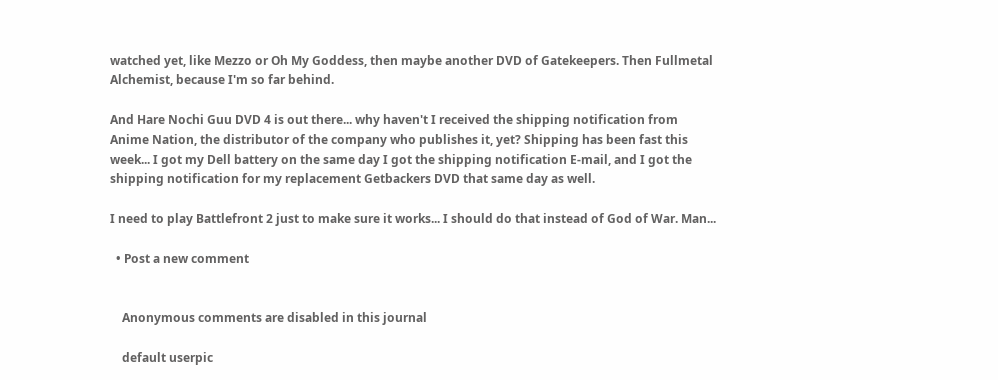watched yet, like Mezzo or Oh My Goddess, then maybe another DVD of Gatekeepers. Then Fullmetal Alchemist, because I'm so far behind.

And Hare Nochi Guu DVD 4 is out there... why haven't I received the shipping notification from Anime Nation, the distributor of the company who publishes it, yet? Shipping has been fast this week... I got my Dell battery on the same day I got the shipping notification E-mail, and I got the shipping notification for my replacement Getbackers DVD that same day as well.

I need to play Battlefront 2 just to make sure it works... I should do that instead of God of War. Man...

  • Post a new comment


    Anonymous comments are disabled in this journal

    default userpic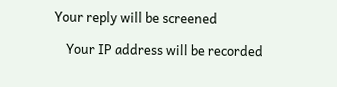Your reply will be screened

    Your IP address will be recorded